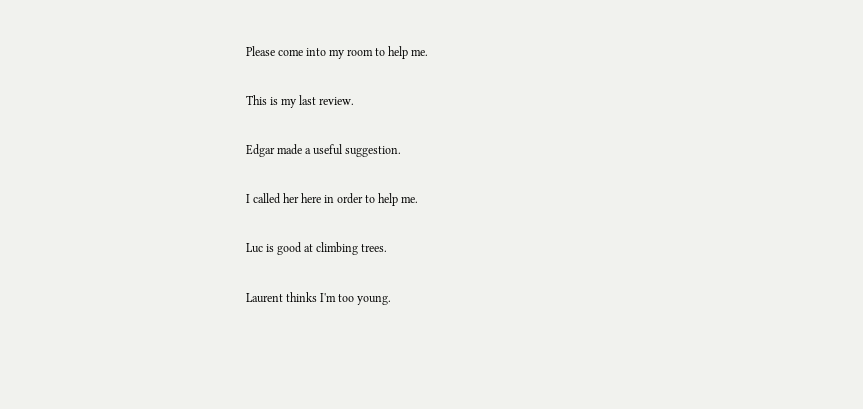Please come into my room to help me.

This is my last review.

Edgar made a useful suggestion.

I called her here in order to help me.

Luc is good at climbing trees.

Laurent thinks I'm too young.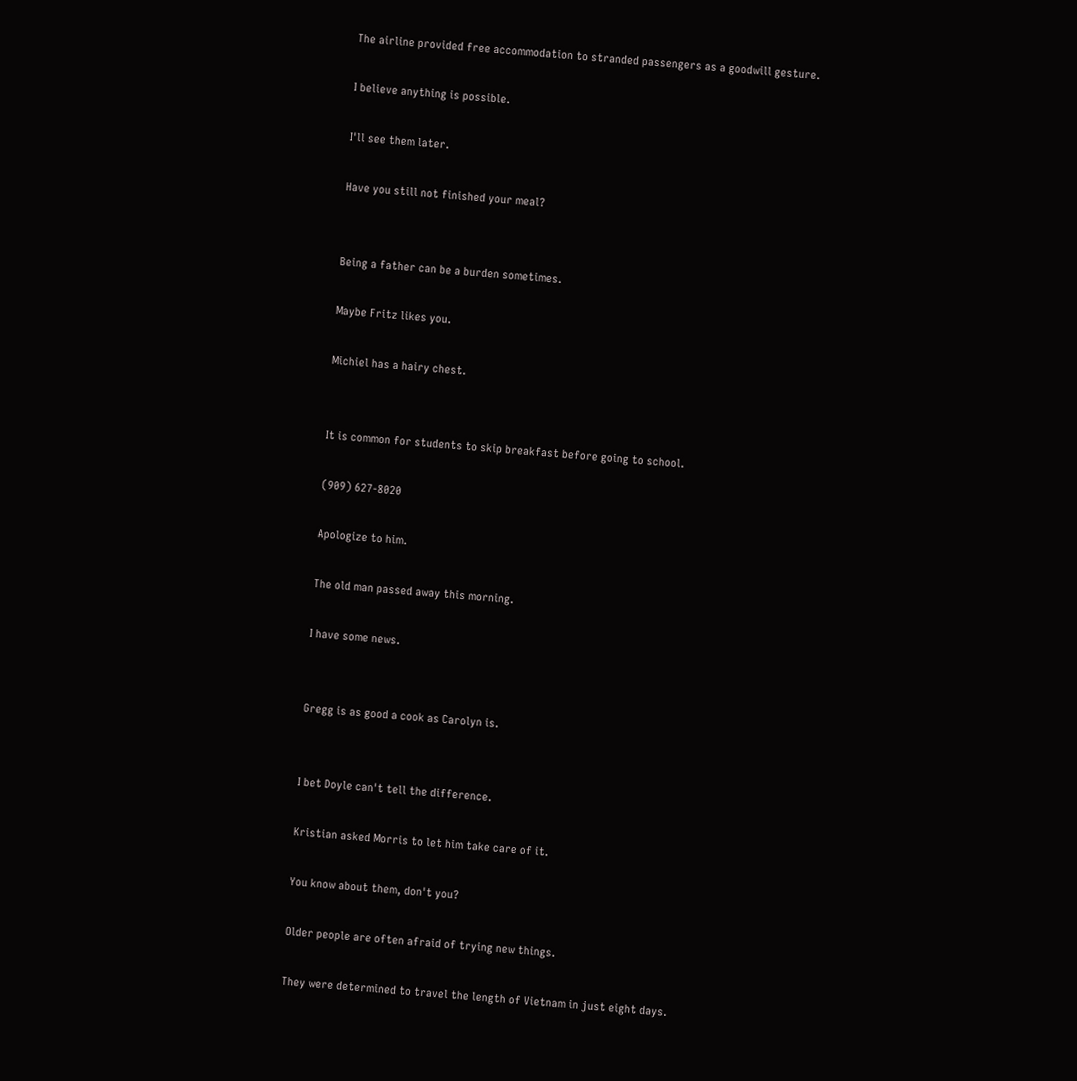The airline provided free accommodation to stranded passengers as a goodwill gesture.

I believe anything is possible.

I'll see them later.

Have you still not finished your meal?


Being a father can be a burden sometimes.

Maybe Fritz likes you.

Michiel has a hairy chest.


It is common for students to skip breakfast before going to school.

(909) 627-8020

Apologize to him.

The old man passed away this morning.

I have some news.


Gregg is as good a cook as Carolyn is.


I bet Doyle can't tell the difference.

Kristian asked Morris to let him take care of it.

You know about them, don't you?

Older people are often afraid of trying new things.

They were determined to travel the length of Vietnam in just eight days.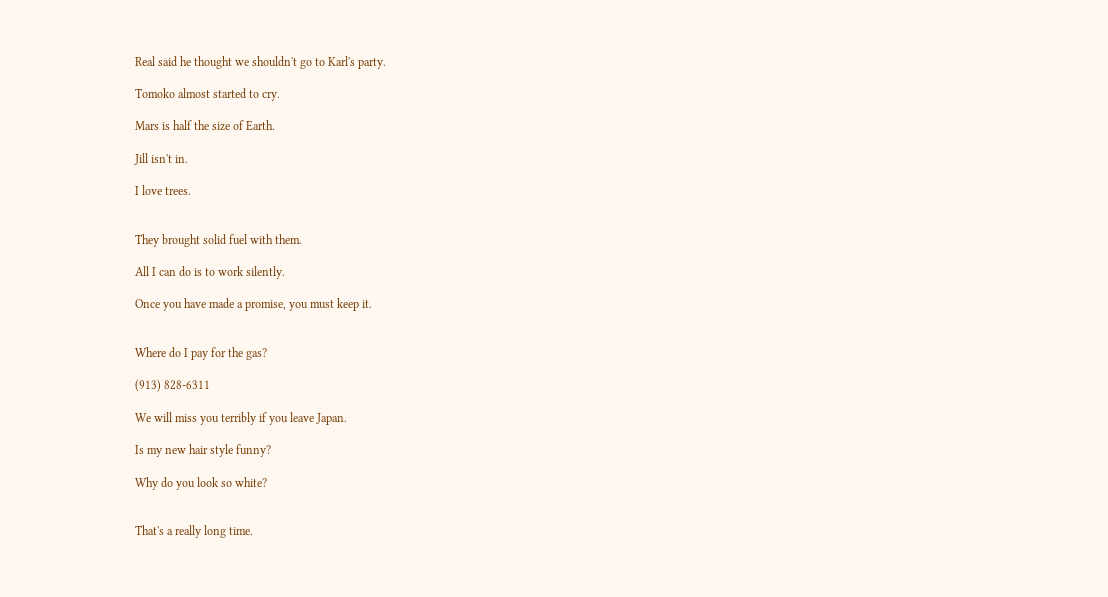Real said he thought we shouldn't go to Karl's party.

Tomoko almost started to cry.

Mars is half the size of Earth.

Jill isn't in.

I love trees.


They brought solid fuel with them.

All I can do is to work silently.

Once you have made a promise, you must keep it.


Where do I pay for the gas?

(913) 828-6311

We will miss you terribly if you leave Japan.

Is my new hair style funny?

Why do you look so white?


That's a really long time.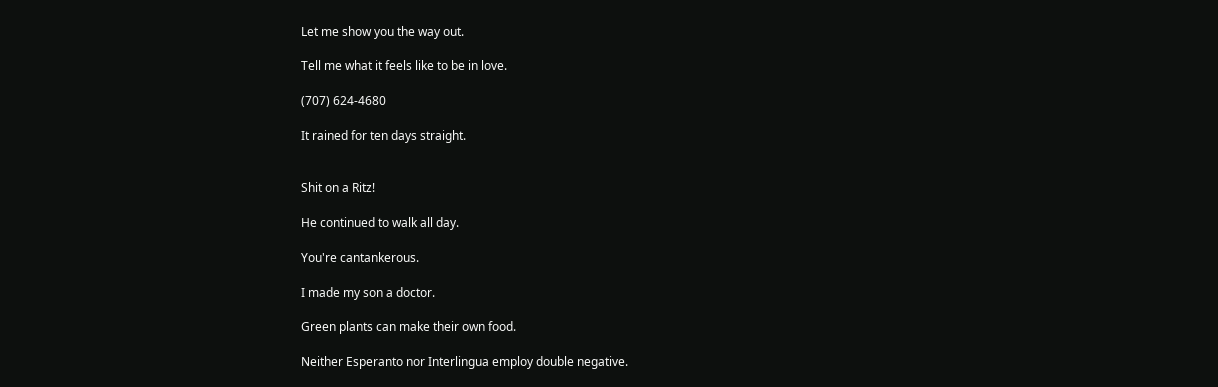Let me show you the way out.

Tell me what it feels like to be in love.

(707) 624-4680

It rained for ten days straight.


Shit on a Ritz!

He continued to walk all day.

You're cantankerous.

I made my son a doctor.

Green plants can make their own food.

Neither Esperanto nor Interlingua employ double negative.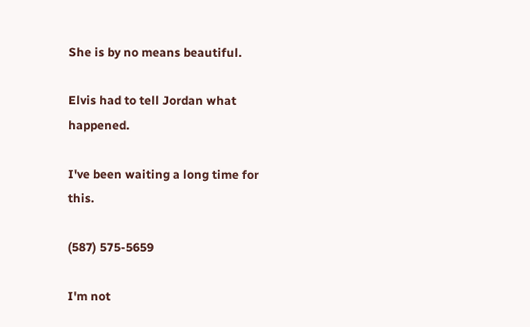She is by no means beautiful.

Elvis had to tell Jordan what happened.

I've been waiting a long time for this.

(587) 575-5659

I'm not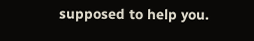supposed to help you.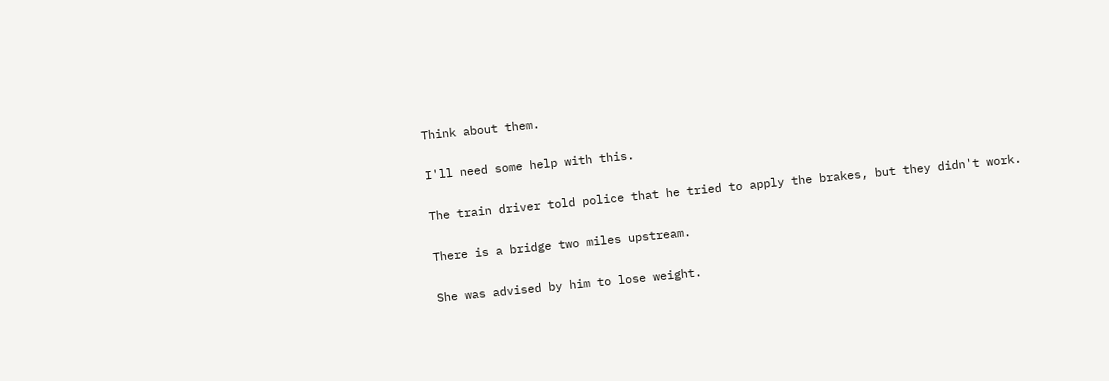Think about them.

I'll need some help with this.

The train driver told police that he tried to apply the brakes, but they didn't work.

There is a bridge two miles upstream.

She was advised by him to lose weight.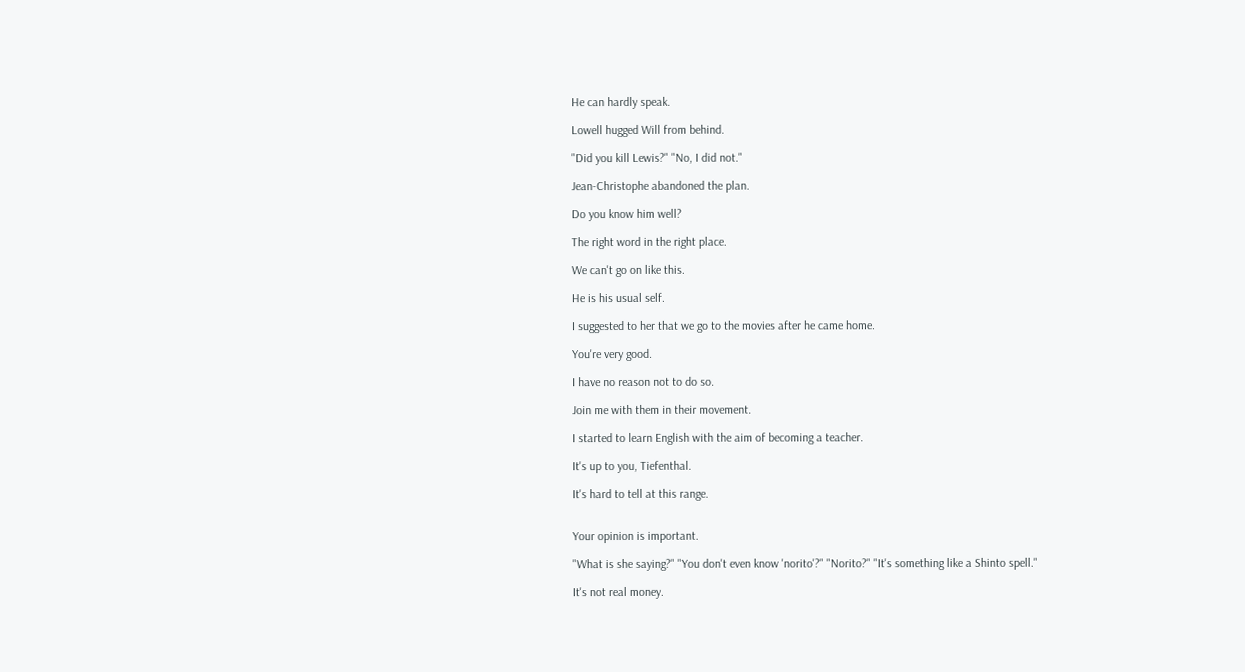He can hardly speak.

Lowell hugged Will from behind.

"Did you kill Lewis?" "No, I did not."

Jean-Christophe abandoned the plan.

Do you know him well?

The right word in the right place.

We can't go on like this.

He is his usual self.

I suggested to her that we go to the movies after he came home.

You're very good.

I have no reason not to do so.

Join me with them in their movement.

I started to learn English with the aim of becoming a teacher.

It's up to you, Tiefenthal.

It's hard to tell at this range.


Your opinion is important.

"What is she saying?" "You don't even know 'norito'?" "Norito?" "It's something like a Shinto spell."

It's not real money.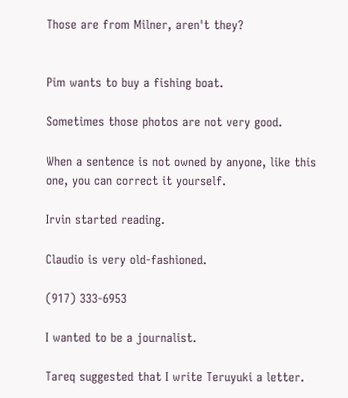Those are from Milner, aren't they?


Pim wants to buy a fishing boat.

Sometimes those photos are not very good.

When a sentence is not owned by anyone, like this one, you can correct it yourself.

Irvin started reading.

Claudio is very old-fashioned.

(917) 333-6953

I wanted to be a journalist.

Tareq suggested that I write Teruyuki a letter.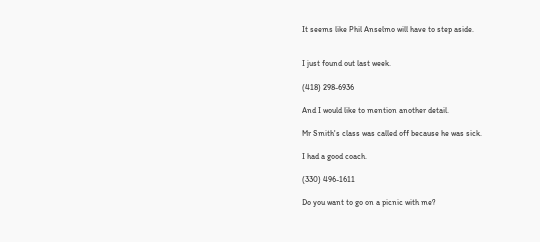It seems like Phil Anselmo will have to step aside.


I just found out last week.

(418) 298-6936

And I would like to mention another detail.

Mr Smith's class was called off because he was sick.

I had a good coach.

(330) 496-1611

Do you want to go on a picnic with me?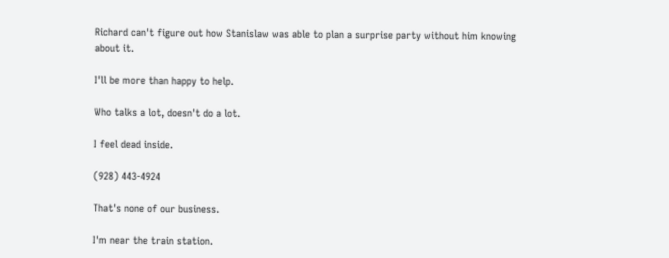Richard can't figure out how Stanislaw was able to plan a surprise party without him knowing about it.

I'll be more than happy to help.

Who talks a lot, doesn't do a lot.

I feel dead inside.

(928) 443-4924

That's none of our business.

I'm near the train station.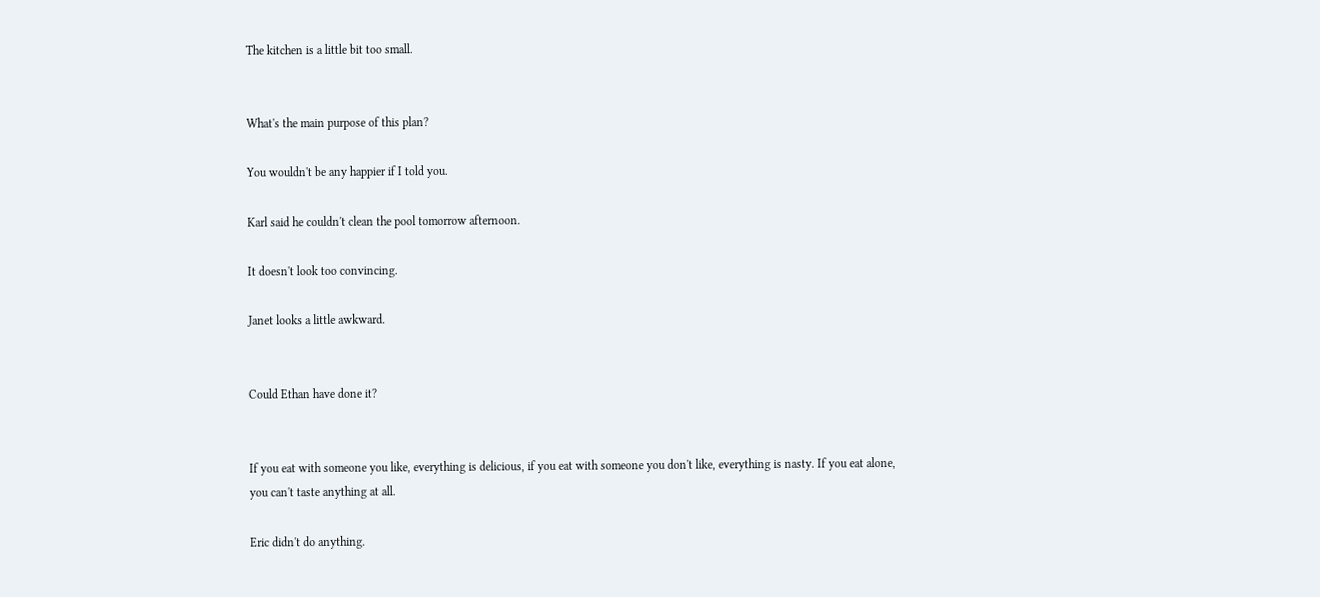The kitchen is a little bit too small.


What's the main purpose of this plan?

You wouldn't be any happier if I told you.

Karl said he couldn't clean the pool tomorrow afternoon.

It doesn't look too convincing.

Janet looks a little awkward.


Could Ethan have done it?


If you eat with someone you like, everything is delicious, if you eat with someone you don't like, everything is nasty. If you eat alone, you can't taste anything at all.

Eric didn't do anything.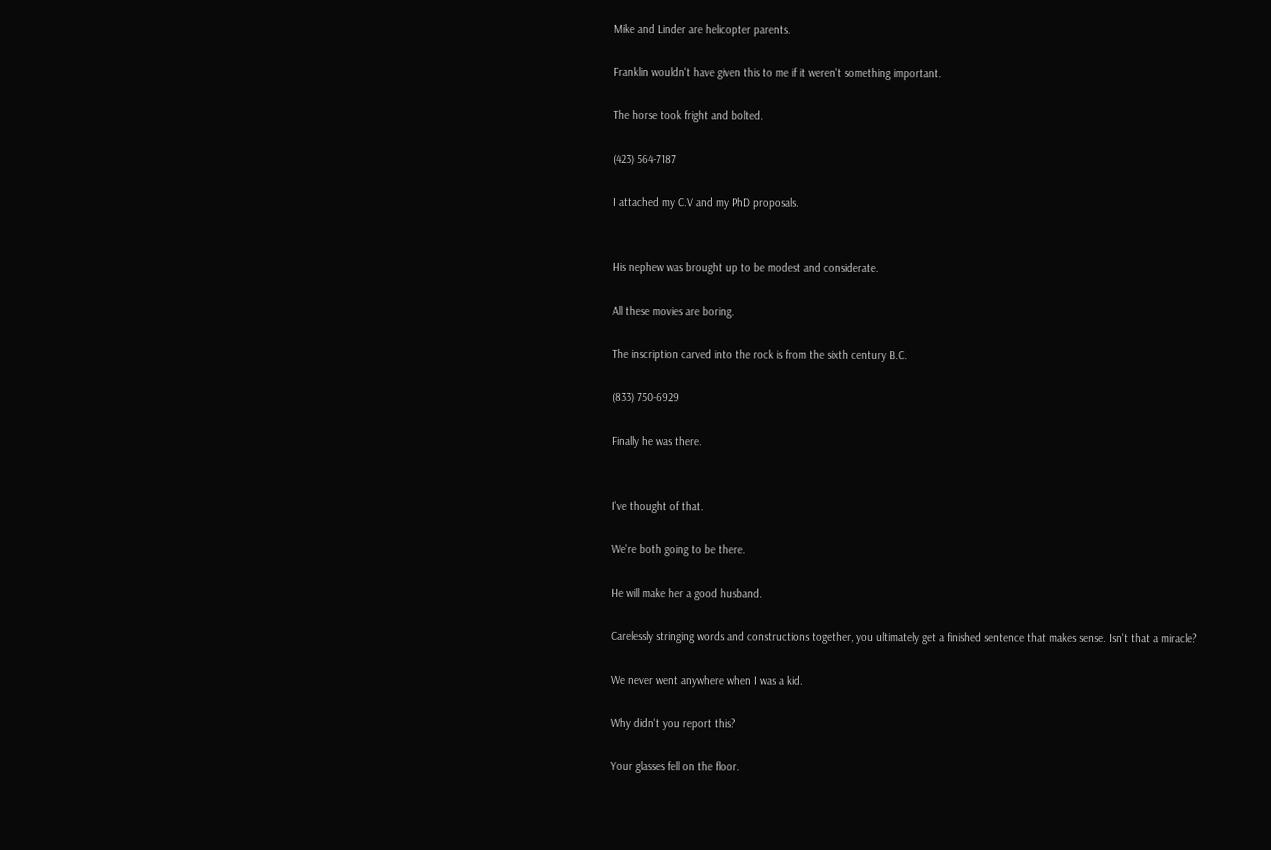Mike and Linder are helicopter parents.

Franklin wouldn't have given this to me if it weren't something important.

The horse took fright and bolted.

(423) 564-7187

I attached my C.V and my PhD proposals.


His nephew was brought up to be modest and considerate.

All these movies are boring.

The inscription carved into the rock is from the sixth century B.C.

(833) 750-6929

Finally he was there.


I've thought of that.

We're both going to be there.

He will make her a good husband.

Carelessly stringing words and constructions together, you ultimately get a finished sentence that makes sense. Isn't that a miracle?

We never went anywhere when I was a kid.

Why didn't you report this?

Your glasses fell on the floor.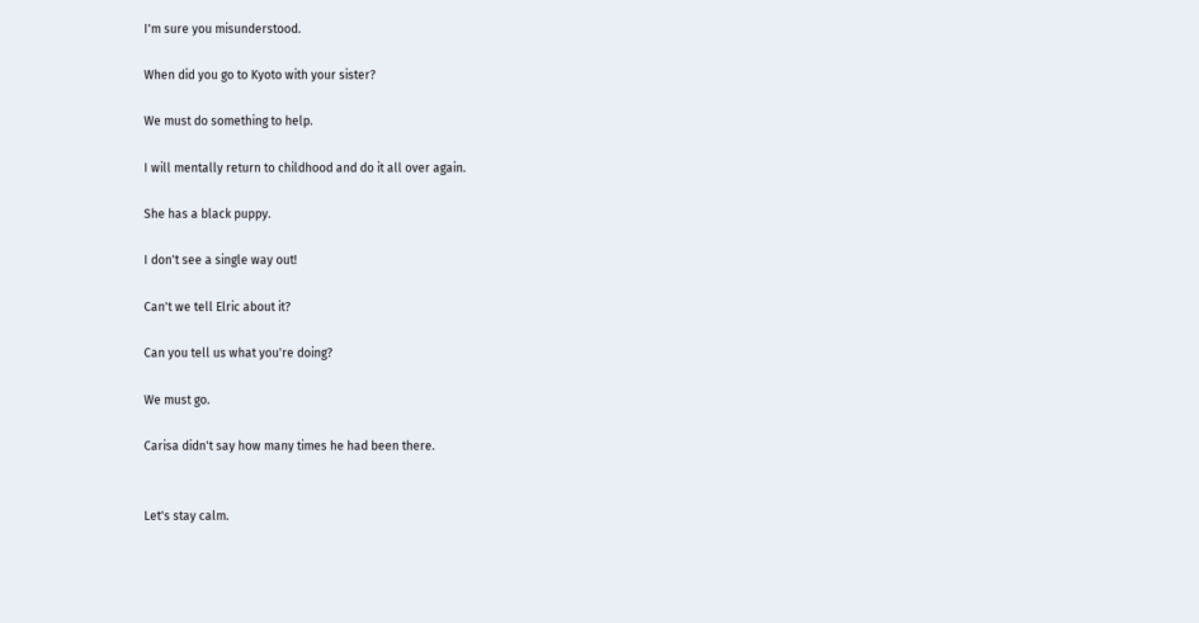I'm sure you misunderstood.

When did you go to Kyoto with your sister?

We must do something to help.

I will mentally return to childhood and do it all over again.

She has a black puppy.

I don't see a single way out!

Can't we tell Elric about it?

Can you tell us what you're doing?

We must go.

Carisa didn't say how many times he had been there.


Let's stay calm.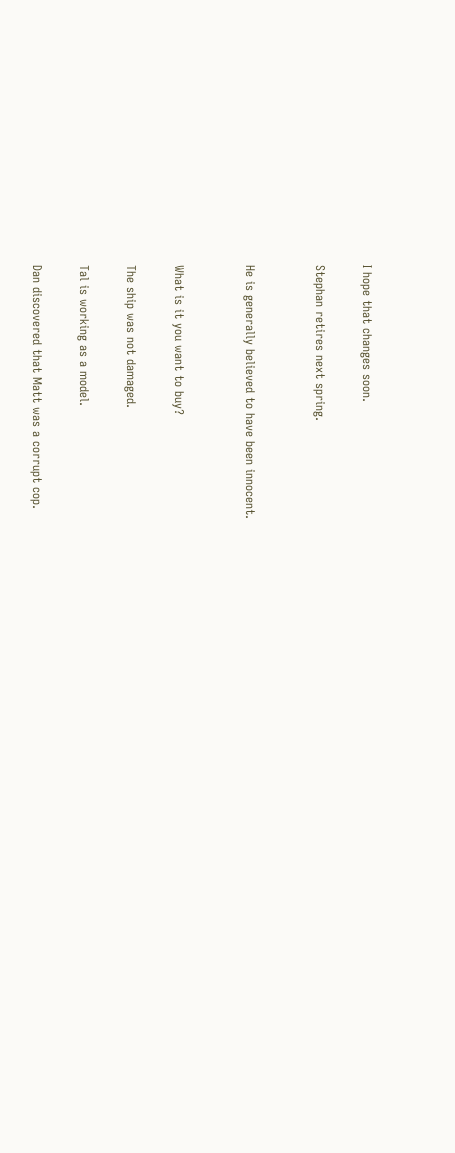I hope that changes soon.

Stephan retires next spring.


He is generally believed to have been innocent.


What is it you want to buy?

The ship was not damaged.

Tal is working as a model.

Dan discovered that Matt was a corrupt cop.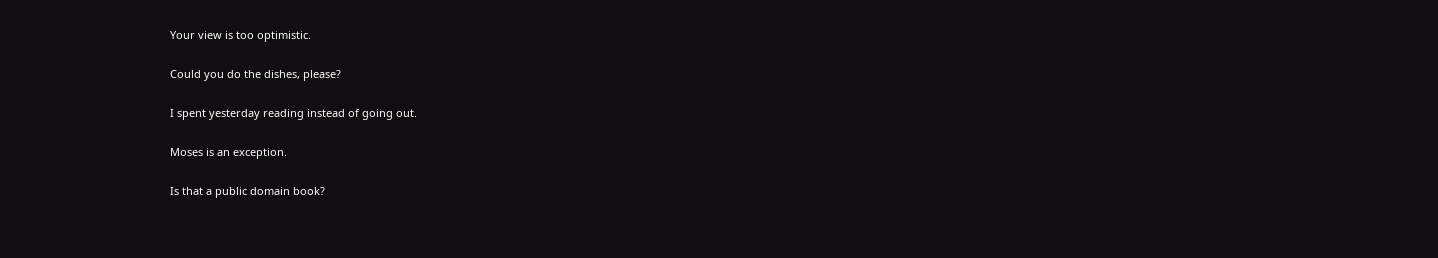Your view is too optimistic.

Could you do the dishes, please?

I spent yesterday reading instead of going out.

Moses is an exception.

Is that a public domain book?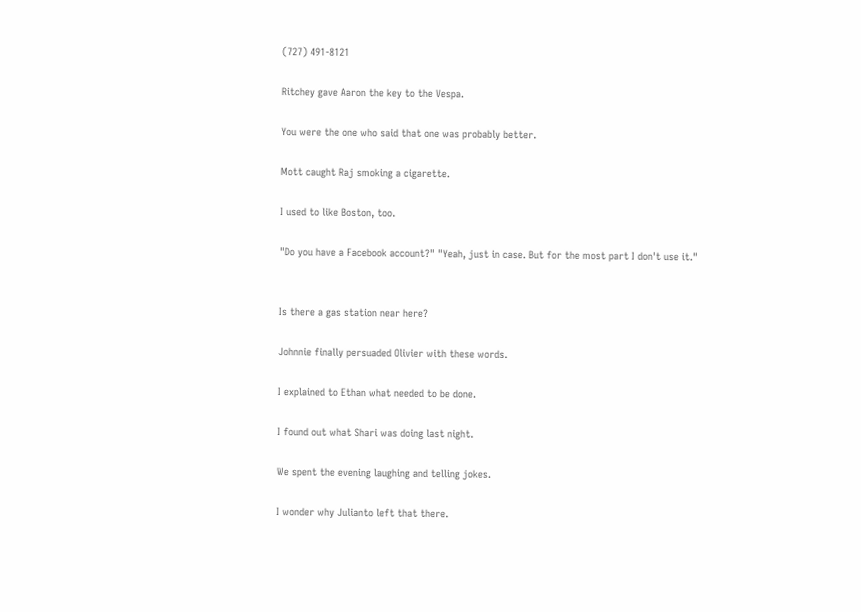(727) 491-8121

Ritchey gave Aaron the key to the Vespa.

You were the one who said that one was probably better.

Mott caught Raj smoking a cigarette.

I used to like Boston, too.

"Do you have a Facebook account?" "Yeah, just in case. But for the most part I don't use it."


Is there a gas station near here?

Johnnie finally persuaded Olivier with these words.

I explained to Ethan what needed to be done.

I found out what Shari was doing last night.

We spent the evening laughing and telling jokes.

I wonder why Julianto left that there.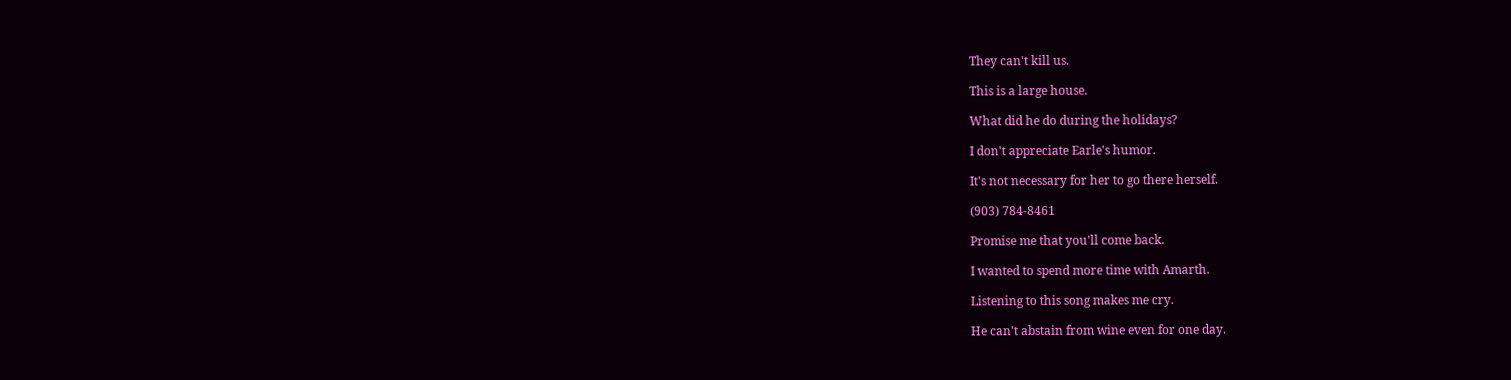They can't kill us.

This is a large house.

What did he do during the holidays?

I don't appreciate Earle's humor.

It's not necessary for her to go there herself.

(903) 784-8461

Promise me that you'll come back.

I wanted to spend more time with Amarth.

Listening to this song makes me cry.

He can't abstain from wine even for one day.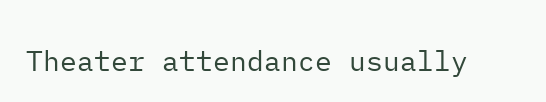Theater attendance usually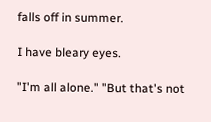falls off in summer.

I have bleary eyes.

"I'm all alone." "But that's not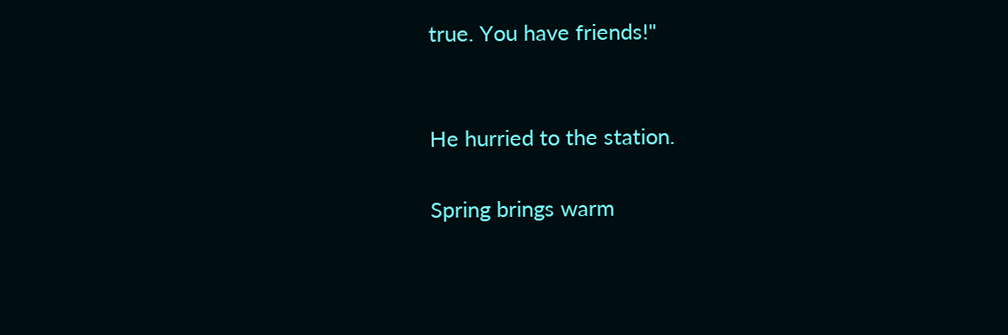true. You have friends!"


He hurried to the station.

Spring brings warm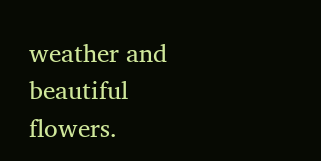weather and beautiful flowers.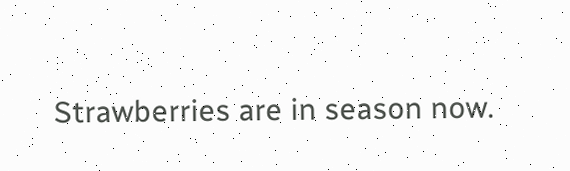Strawberries are in season now.